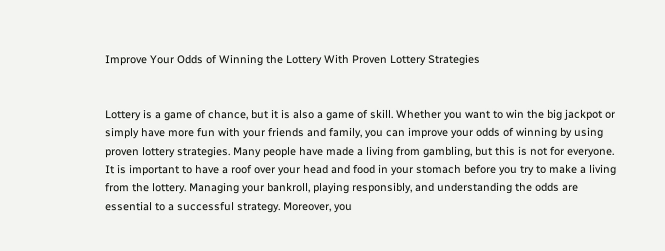Improve Your Odds of Winning the Lottery With Proven Lottery Strategies


Lottery is a game of chance, but it is also a game of skill. Whether you want to win the big jackpot or simply have more fun with your friends and family, you can improve your odds of winning by using proven lottery strategies. Many people have made a living from gambling, but this is not for everyone. It is important to have a roof over your head and food in your stomach before you try to make a living from the lottery. Managing your bankroll, playing responsibly, and understanding the odds are essential to a successful strategy. Moreover, you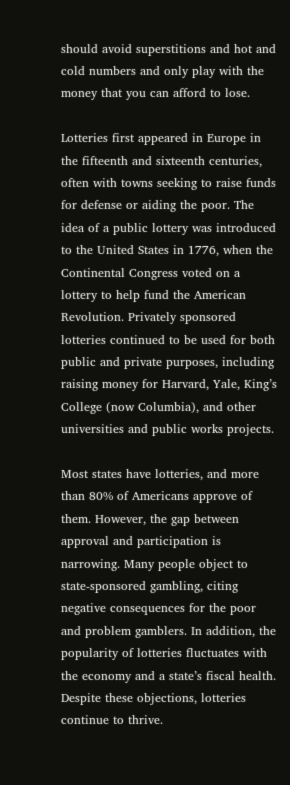should avoid superstitions and hot and cold numbers and only play with the money that you can afford to lose.

Lotteries first appeared in Europe in the fifteenth and sixteenth centuries, often with towns seeking to raise funds for defense or aiding the poor. The idea of a public lottery was introduced to the United States in 1776, when the Continental Congress voted on a lottery to help fund the American Revolution. Privately sponsored lotteries continued to be used for both public and private purposes, including raising money for Harvard, Yale, King’s College (now Columbia), and other universities and public works projects.

Most states have lotteries, and more than 80% of Americans approve of them. However, the gap between approval and participation is narrowing. Many people object to state-sponsored gambling, citing negative consequences for the poor and problem gamblers. In addition, the popularity of lotteries fluctuates with the economy and a state’s fiscal health. Despite these objections, lotteries continue to thrive.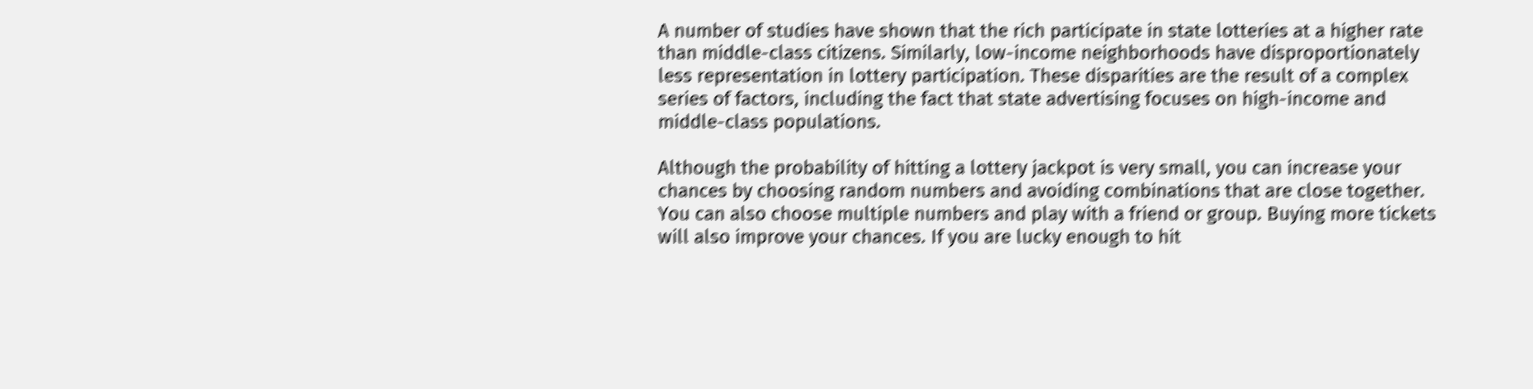A number of studies have shown that the rich participate in state lotteries at a higher rate than middle-class citizens. Similarly, low-income neighborhoods have disproportionately less representation in lottery participation. These disparities are the result of a complex series of factors, including the fact that state advertising focuses on high-income and middle-class populations.

Although the probability of hitting a lottery jackpot is very small, you can increase your chances by choosing random numbers and avoiding combinations that are close together. You can also choose multiple numbers and play with a friend or group. Buying more tickets will also improve your chances. If you are lucky enough to hit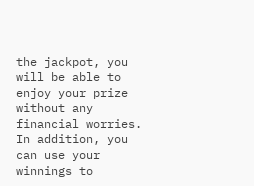the jackpot, you will be able to enjoy your prize without any financial worries. In addition, you can use your winnings to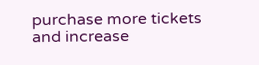purchase more tickets and increase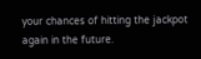your chances of hitting the jackpot again in the future.